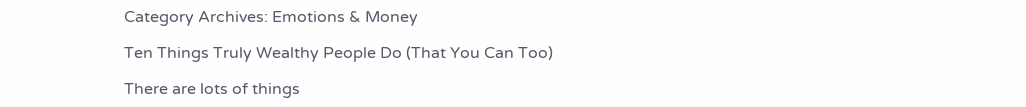Category Archives: Emotions & Money

Ten Things Truly Wealthy People Do (That You Can Too)

There are lots of things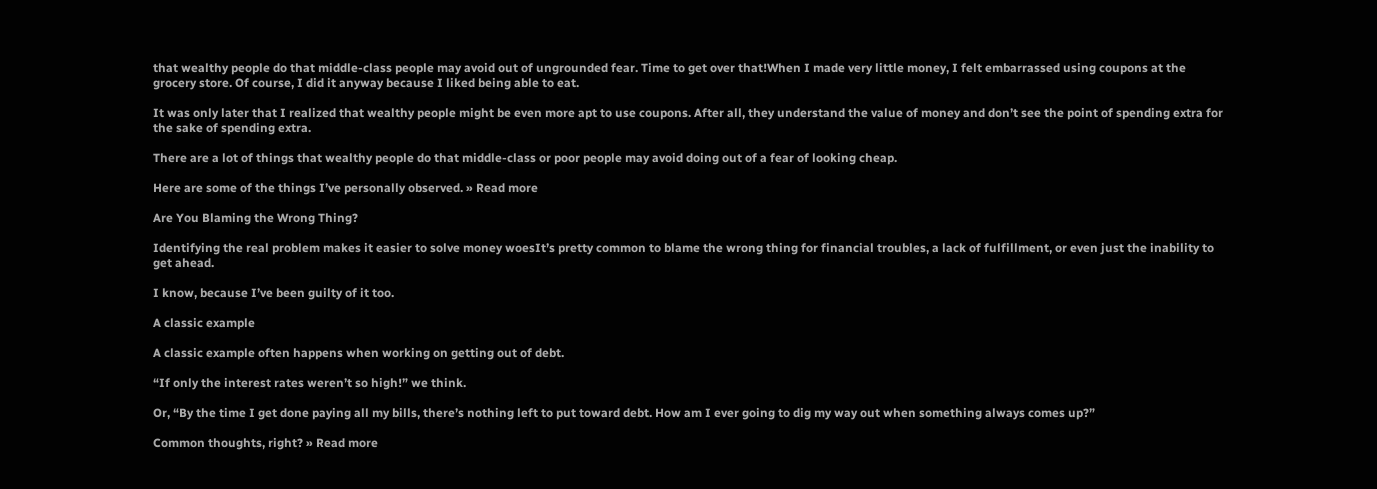that wealthy people do that middle-class people may avoid out of ungrounded fear. Time to get over that!When I made very little money, I felt embarrassed using coupons at the grocery store. Of course, I did it anyway because I liked being able to eat.

It was only later that I realized that wealthy people might be even more apt to use coupons. After all, they understand the value of money and don’t see the point of spending extra for the sake of spending extra.

There are a lot of things that wealthy people do that middle-class or poor people may avoid doing out of a fear of looking cheap.

Here are some of the things I’ve personally observed. » Read more

Are You Blaming the Wrong Thing?

Identifying the real problem makes it easier to solve money woesIt’s pretty common to blame the wrong thing for financial troubles, a lack of fulfillment, or even just the inability to get ahead.

I know, because I’ve been guilty of it too.

A classic example

A classic example often happens when working on getting out of debt.

“If only the interest rates weren’t so high!” we think.

Or, “By the time I get done paying all my bills, there’s nothing left to put toward debt. How am I ever going to dig my way out when something always comes up?”

Common thoughts, right? » Read more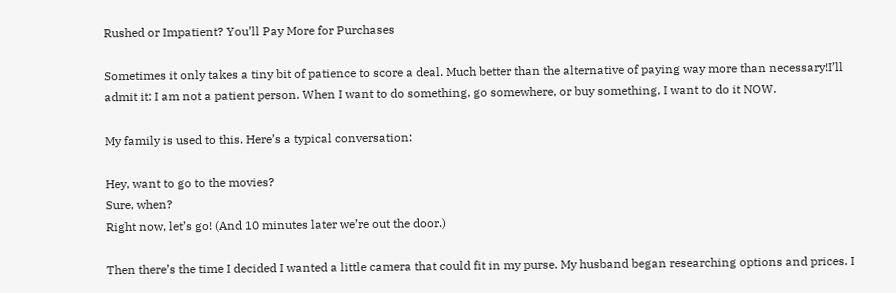Rushed or Impatient? You’ll Pay More for Purchases

Sometimes it only takes a tiny bit of patience to score a deal. Much better than the alternative of paying way more than necessary!I’ll admit it: I am not a patient person. When I want to do something, go somewhere, or buy something, I want to do it NOW.

My family is used to this. Here’s a typical conversation:

Hey, want to go to the movies?
Sure, when?
Right now, let’s go! (And 10 minutes later we’re out the door.)

Then there’s the time I decided I wanted a little camera that could fit in my purse. My husband began researching options and prices. I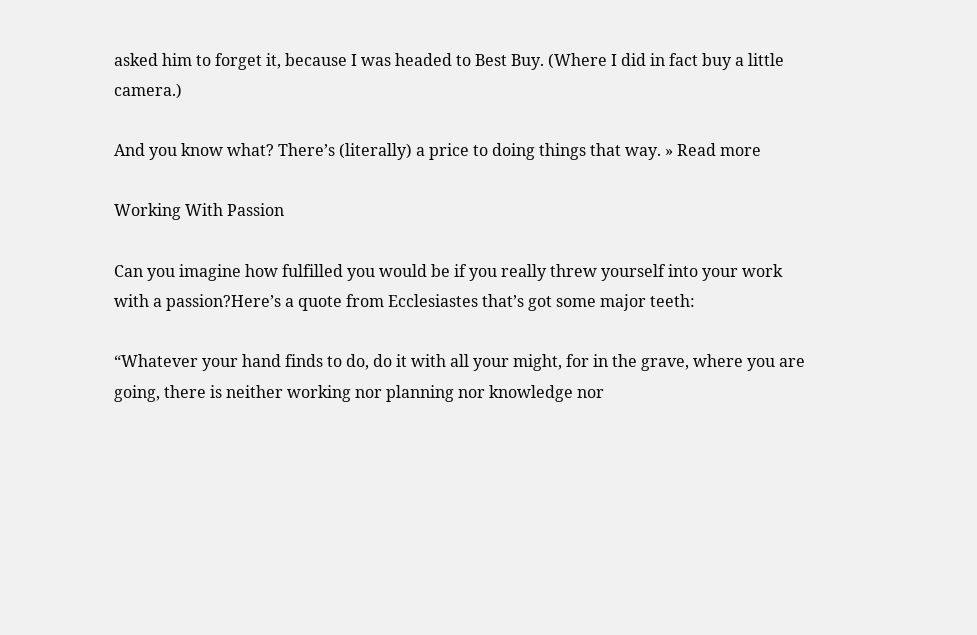asked him to forget it, because I was headed to Best Buy. (Where I did in fact buy a little camera.)

And you know what? There’s (literally) a price to doing things that way. » Read more

Working With Passion

Can you imagine how fulfilled you would be if you really threw yourself into your work with a passion?Here’s a quote from Ecclesiastes that’s got some major teeth:

“Whatever your hand finds to do, do it with all your might, for in the grave, where you are going, there is neither working nor planning nor knowledge nor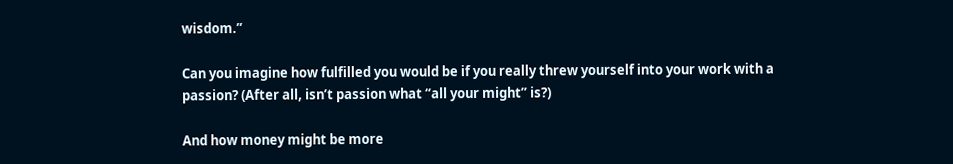wisdom.”

Can you imagine how fulfilled you would be if you really threw yourself into your work with a passion? (After all, isn’t passion what “all your might” is?)

And how money might be more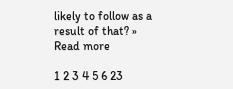likely to follow as a result of that? » Read more

1 2 3 4 5 6 23